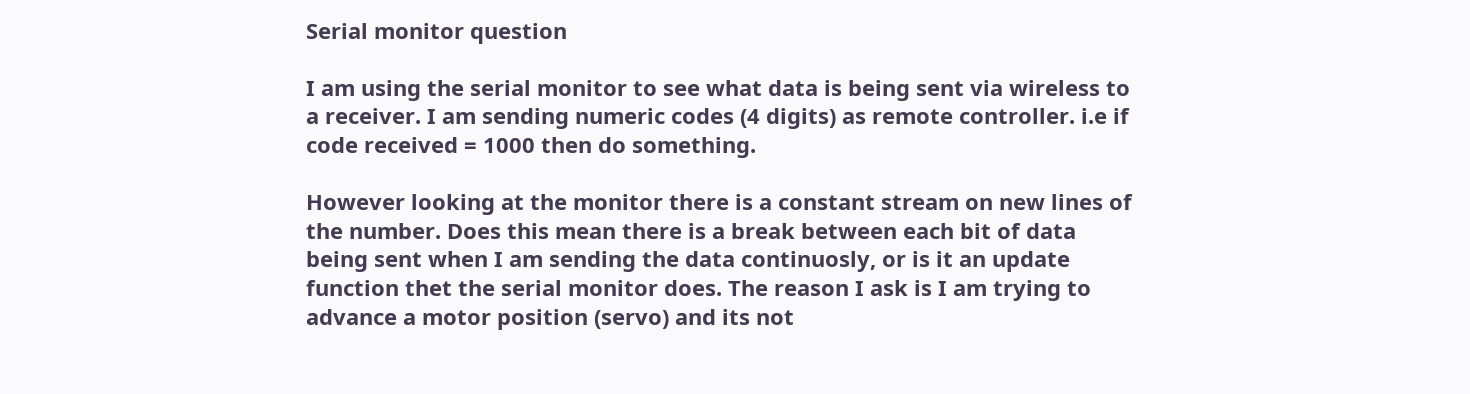Serial monitor question

I am using the serial monitor to see what data is being sent via wireless to a receiver. I am sending numeric codes (4 digits) as remote controller. i.e if code received = 1000 then do something.

However looking at the monitor there is a constant stream on new lines of the number. Does this mean there is a break between each bit of data being sent when I am sending the data continuosly, or is it an update function thet the serial monitor does. The reason I ask is I am trying to advance a motor position (servo) and its not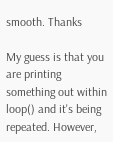smooth. Thanks

My guess is that you are printing something out within loop() and it's being repeated. However,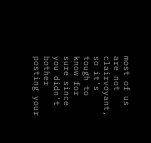most of us are not clairvoyant, so it's tough to know for sure since you didn't bother posting your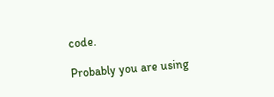code.

Probably you are using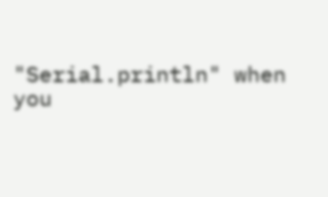"Serial.println" when you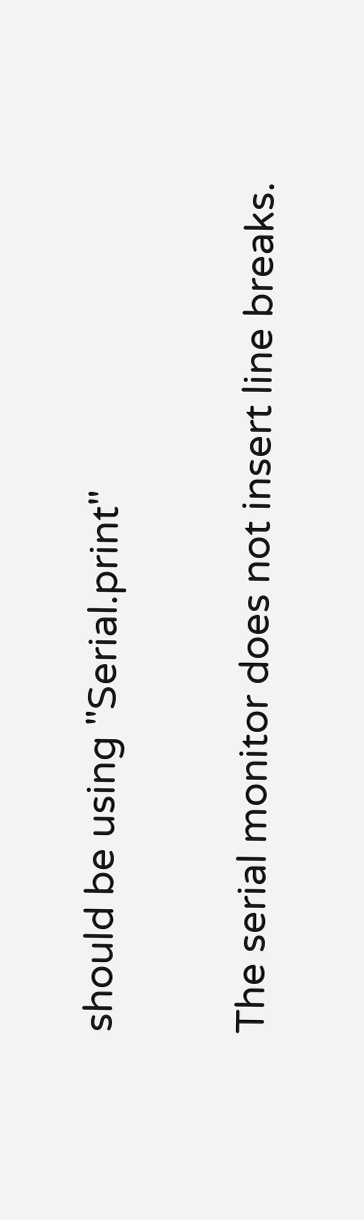should be using "Serial.print"

The serial monitor does not insert line breaks.